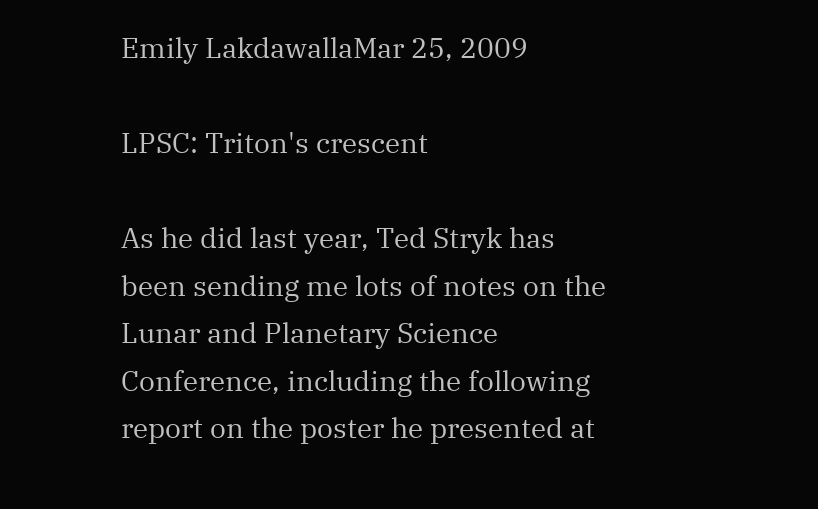Emily LakdawallaMar 25, 2009

LPSC: Triton's crescent

As he did last year, Ted Stryk has been sending me lots of notes on the Lunar and Planetary Science Conference, including the following report on the poster he presented at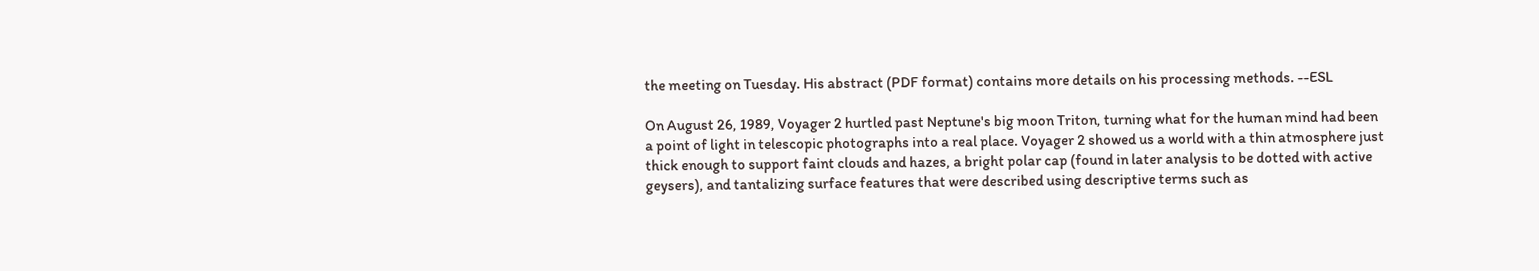the meeting on Tuesday. His abstract (PDF format) contains more details on his processing methods. --ESL

On August 26, 1989, Voyager 2 hurtled past Neptune's big moon Triton, turning what for the human mind had been a point of light in telescopic photographs into a real place. Voyager 2 showed us a world with a thin atmosphere just thick enough to support faint clouds and hazes, a bright polar cap (found in later analysis to be dotted with active geysers), and tantalizing surface features that were described using descriptive terms such as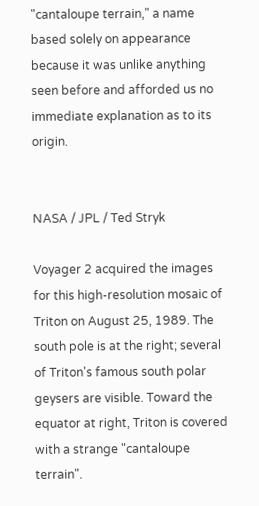"cantaloupe terrain," a name based solely on appearance because it was unlike anything seen before and afforded us no immediate explanation as to its origin.


NASA / JPL / Ted Stryk

Voyager 2 acquired the images for this high-resolution mosaic of Triton on August 25, 1989. The south pole is at the right; several of Triton's famous south polar geysers are visible. Toward the equator at right, Triton is covered with a strange "cantaloupe terrain".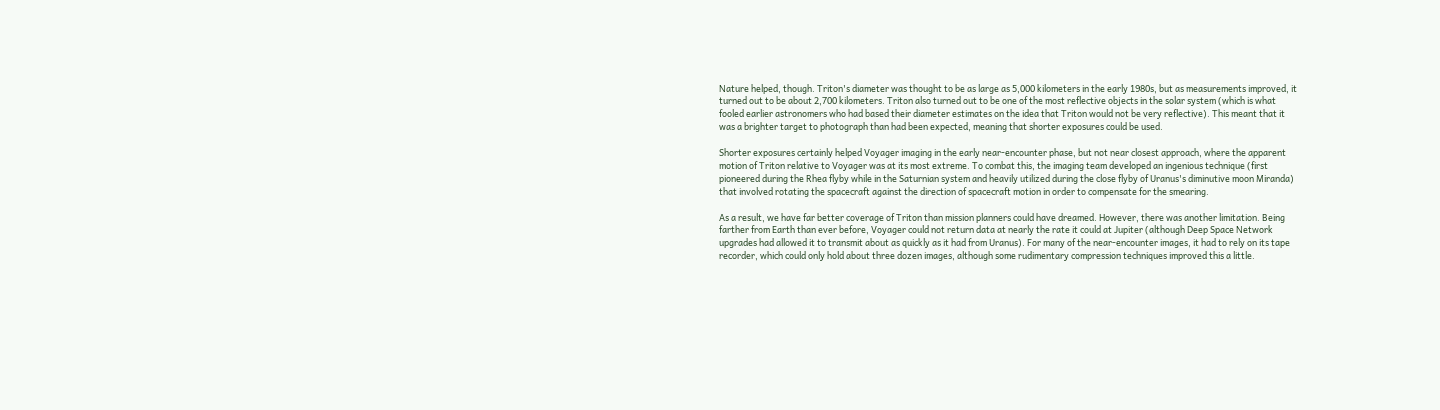Nature helped, though. Triton's diameter was thought to be as large as 5,000 kilometers in the early 1980s, but as measurements improved, it turned out to be about 2,700 kilometers. Triton also turned out to be one of the most reflective objects in the solar system (which is what fooled earlier astronomers who had based their diameter estimates on the idea that Triton would not be very reflective). This meant that it was a brighter target to photograph than had been expected, meaning that shorter exposures could be used.

Shorter exposures certainly helped Voyager imaging in the early near-encounter phase, but not near closest approach, where the apparent motion of Triton relative to Voyager was at its most extreme. To combat this, the imaging team developed an ingenious technique (first pioneered during the Rhea flyby while in the Saturnian system and heavily utilized during the close flyby of Uranus's diminutive moon Miranda) that involved rotating the spacecraft against the direction of spacecraft motion in order to compensate for the smearing.

As a result, we have far better coverage of Triton than mission planners could have dreamed. However, there was another limitation. Being farther from Earth than ever before, Voyager could not return data at nearly the rate it could at Jupiter (although Deep Space Network upgrades had allowed it to transmit about as quickly as it had from Uranus). For many of the near-encounter images, it had to rely on its tape recorder, which could only hold about three dozen images, although some rudimentary compression techniques improved this a little.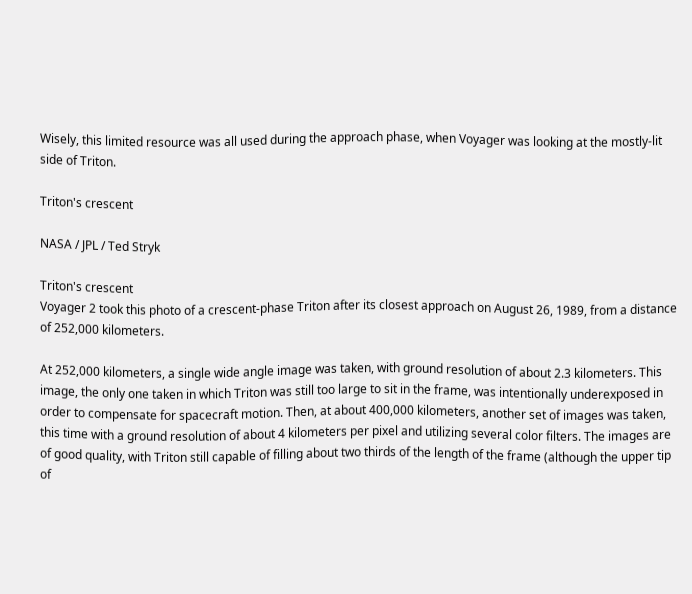Wisely, this limited resource was all used during the approach phase, when Voyager was looking at the mostly-lit side of Triton.

Triton's crescent

NASA / JPL / Ted Stryk

Triton's crescent
Voyager 2 took this photo of a crescent-phase Triton after its closest approach on August 26, 1989, from a distance of 252,000 kilometers.

At 252,000 kilometers, a single wide angle image was taken, with ground resolution of about 2.3 kilometers. This image, the only one taken in which Triton was still too large to sit in the frame, was intentionally underexposed in order to compensate for spacecraft motion. Then, at about 400,000 kilometers, another set of images was taken, this time with a ground resolution of about 4 kilometers per pixel and utilizing several color filters. The images are of good quality, with Triton still capable of filling about two thirds of the length of the frame (although the upper tip of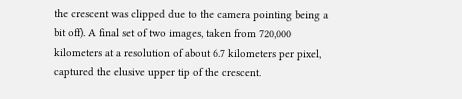the crescent was clipped due to the camera pointing being a bit off). A final set of two images, taken from 720,000 kilometers at a resolution of about 6.7 kilometers per pixel, captured the elusive upper tip of the crescent.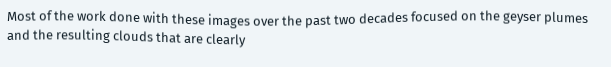Most of the work done with these images over the past two decades focused on the geyser plumes and the resulting clouds that are clearly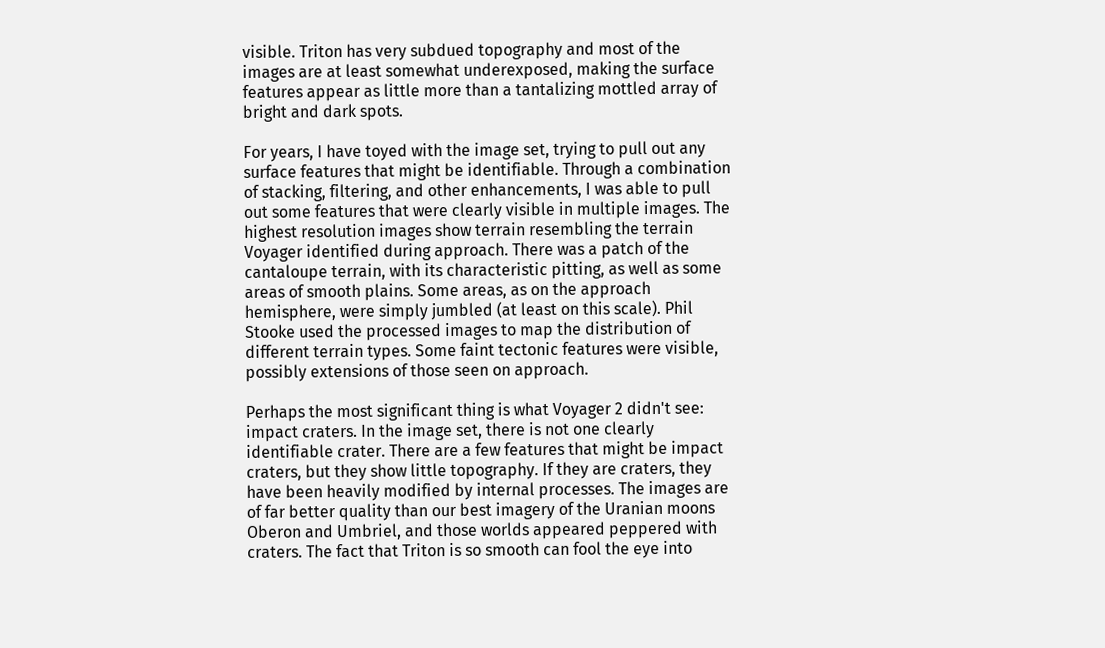visible. Triton has very subdued topography and most of the images are at least somewhat underexposed, making the surface features appear as little more than a tantalizing mottled array of bright and dark spots.

For years, I have toyed with the image set, trying to pull out any surface features that might be identifiable. Through a combination of stacking, filtering, and other enhancements, I was able to pull out some features that were clearly visible in multiple images. The highest resolution images show terrain resembling the terrain Voyager identified during approach. There was a patch of the cantaloupe terrain, with its characteristic pitting, as well as some areas of smooth plains. Some areas, as on the approach hemisphere, were simply jumbled (at least on this scale). Phil Stooke used the processed images to map the distribution of different terrain types. Some faint tectonic features were visible, possibly extensions of those seen on approach.

Perhaps the most significant thing is what Voyager 2 didn't see: impact craters. In the image set, there is not one clearly identifiable crater. There are a few features that might be impact craters, but they show little topography. If they are craters, they have been heavily modified by internal processes. The images are of far better quality than our best imagery of the Uranian moons Oberon and Umbriel, and those worlds appeared peppered with craters. The fact that Triton is so smooth can fool the eye into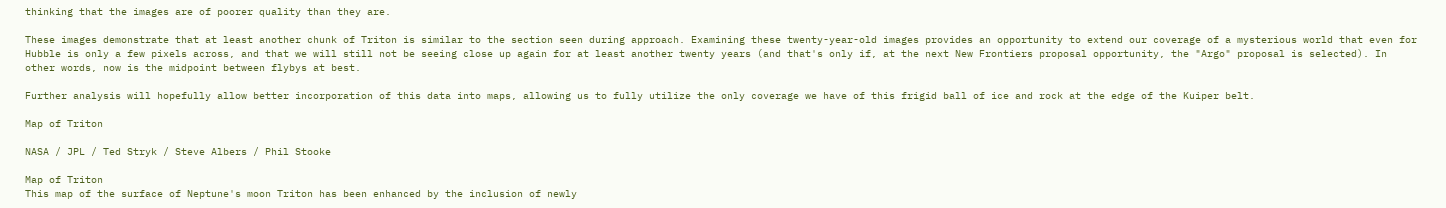thinking that the images are of poorer quality than they are.

These images demonstrate that at least another chunk of Triton is similar to the section seen during approach. Examining these twenty-year-old images provides an opportunity to extend our coverage of a mysterious world that even for Hubble is only a few pixels across, and that we will still not be seeing close up again for at least another twenty years (and that's only if, at the next New Frontiers proposal opportunity, the "Argo" proposal is selected). In other words, now is the midpoint between flybys at best.

Further analysis will hopefully allow better incorporation of this data into maps, allowing us to fully utilize the only coverage we have of this frigid ball of ice and rock at the edge of the Kuiper belt.

Map of Triton

NASA / JPL / Ted Stryk / Steve Albers / Phil Stooke

Map of Triton
This map of the surface of Neptune's moon Triton has been enhanced by the inclusion of newly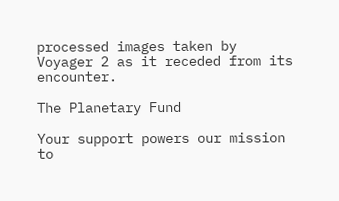processed images taken by Voyager 2 as it receded from its encounter.

The Planetary Fund

Your support powers our mission to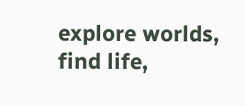explore worlds, find life,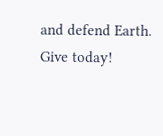and defend Earth. Give today!